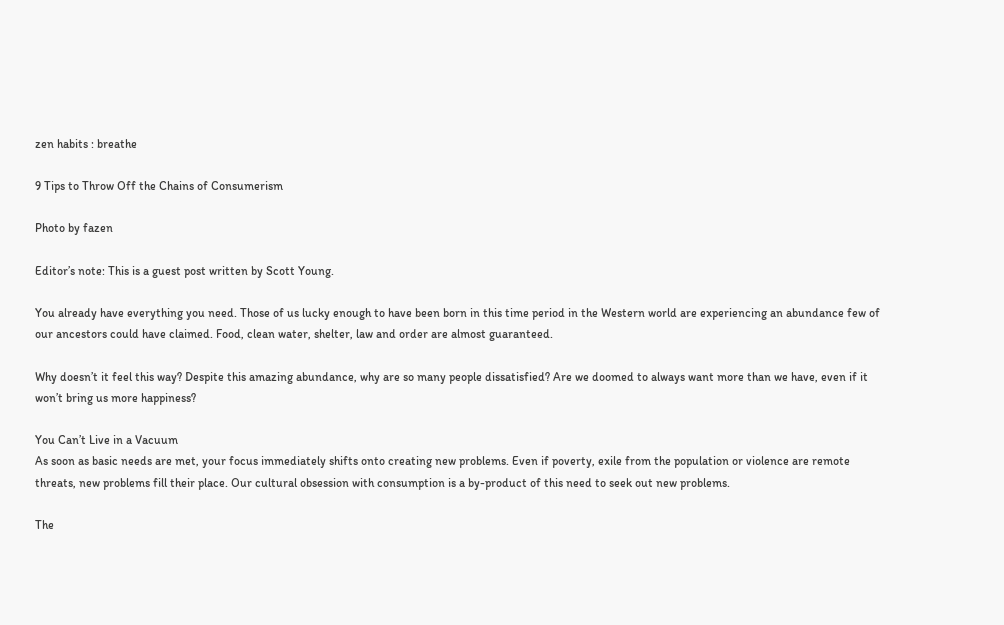zen habits : breathe

9 Tips to Throw Off the Chains of Consumerism

Photo by fazen

Editor’s note: This is a guest post written by Scott Young.

You already have everything you need. Those of us lucky enough to have been born in this time period in the Western world are experiencing an abundance few of our ancestors could have claimed. Food, clean water, shelter, law and order are almost guaranteed.

Why doesn’t it feel this way? Despite this amazing abundance, why are so many people dissatisfied? Are we doomed to always want more than we have, even if it won’t bring us more happiness?

You Can’t Live in a Vacuum
As soon as basic needs are met, your focus immediately shifts onto creating new problems. Even if poverty, exile from the population or violence are remote threats, new problems fill their place. Our cultural obsession with consumption is a by-product of this need to seek out new problems.

The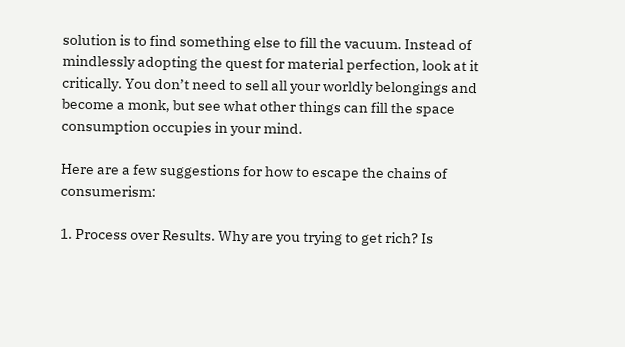solution is to find something else to fill the vacuum. Instead of mindlessly adopting the quest for material perfection, look at it critically. You don’t need to sell all your worldly belongings and become a monk, but see what other things can fill the space consumption occupies in your mind.

Here are a few suggestions for how to escape the chains of consumerism:

1. Process over Results. Why are you trying to get rich? Is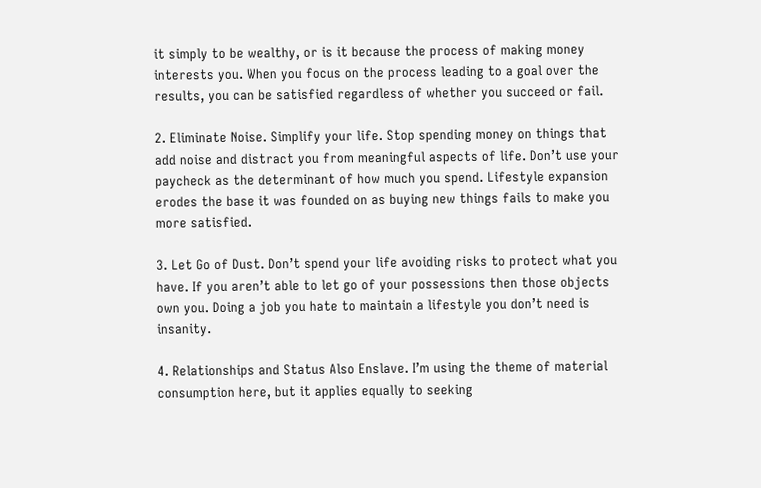it simply to be wealthy, or is it because the process of making money interests you. When you focus on the process leading to a goal over the results, you can be satisfied regardless of whether you succeed or fail.

2. Eliminate Noise. Simplify your life. Stop spending money on things that add noise and distract you from meaningful aspects of life. Don’t use your paycheck as the determinant of how much you spend. Lifestyle expansion erodes the base it was founded on as buying new things fails to make you more satisfied.

3. Let Go of Dust. Don’t spend your life avoiding risks to protect what you have. If you aren’t able to let go of your possessions then those objects own you. Doing a job you hate to maintain a lifestyle you don’t need is insanity.

4. Relationships and Status Also Enslave. I’m using the theme of material consumption here, but it applies equally to seeking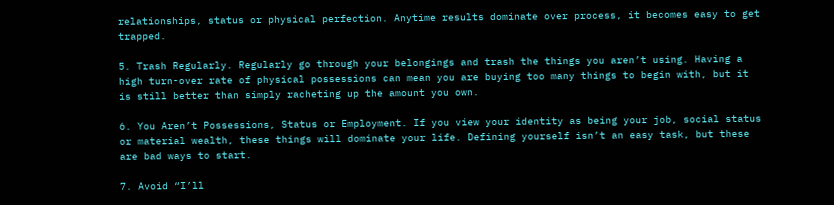relationships, status or physical perfection. Anytime results dominate over process, it becomes easy to get trapped.

5. Trash Regularly. Regularly go through your belongings and trash the things you aren’t using. Having a high turn-over rate of physical possessions can mean you are buying too many things to begin with, but it is still better than simply racheting up the amount you own.

6. You Aren’t Possessions, Status or Employment. If you view your identity as being your job, social status or material wealth, these things will dominate your life. Defining yourself isn’t an easy task, but these are bad ways to start.

7. Avoid “I’ll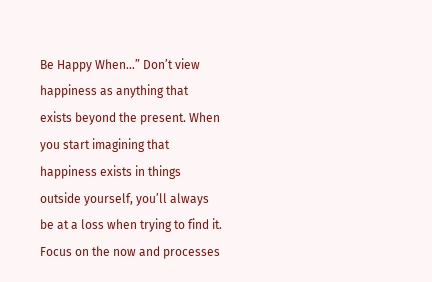Be Happy When…” Don’t view happiness as anything that exists beyond the present. When you start imagining that happiness exists in things outside yourself, you’ll always be at a loss when trying to find it. Focus on the now and processes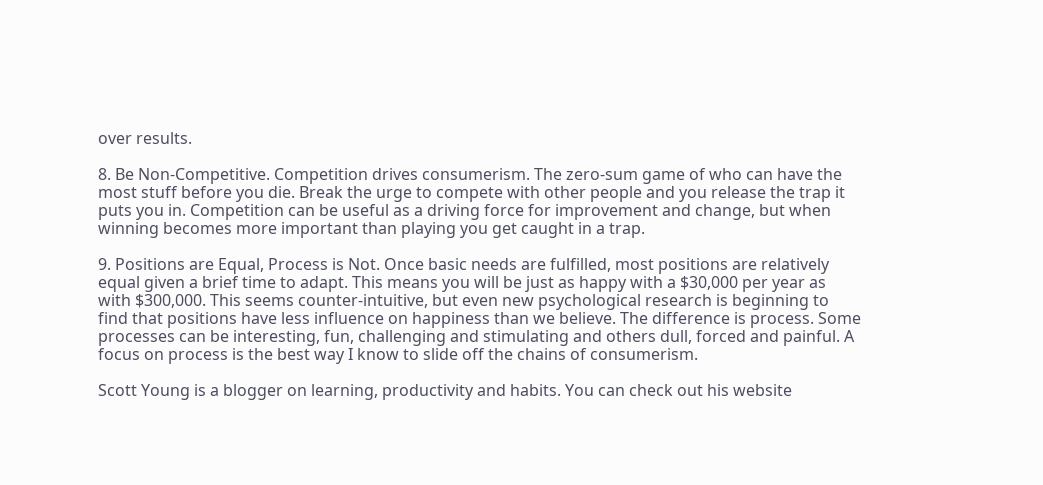over results.

8. Be Non-Competitive. Competition drives consumerism. The zero-sum game of who can have the most stuff before you die. Break the urge to compete with other people and you release the trap it puts you in. Competition can be useful as a driving force for improvement and change, but when winning becomes more important than playing you get caught in a trap.

9. Positions are Equal, Process is Not. Once basic needs are fulfilled, most positions are relatively equal given a brief time to adapt. This means you will be just as happy with a $30,000 per year as with $300,000. This seems counter-intuitive, but even new psychological research is beginning to find that positions have less influence on happiness than we believe. The difference is process. Some processes can be interesting, fun, challenging and stimulating and others dull, forced and painful. A focus on process is the best way I know to slide off the chains of consumerism.

Scott Young is a blogger on learning, productivity and habits. You can check out his website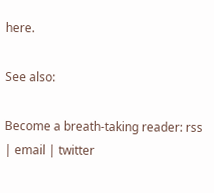here.

See also:

Become a breath-taking reader: rss | email | twitter